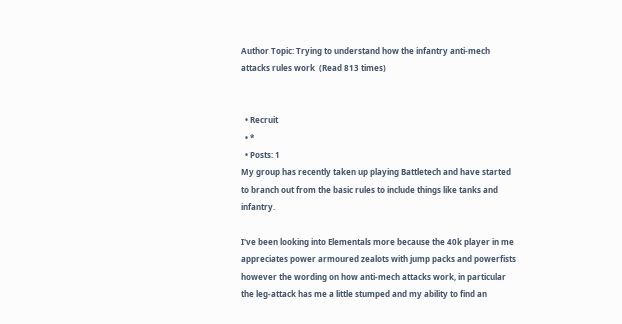Author Topic: Trying to understand how the infantry anti-mech attacks rules work  (Read 813 times)


  • Recruit
  • *
  • Posts: 1
My group has recently taken up playing Battletech and have started to branch out from the basic rules to include things like tanks and infantry.

I've been looking into Elementals more because the 40k player in me appreciates power armoured zealots with jump packs and powerfists however the wording on how anti-mech attacks work, in particular the leg-attack has me a little stumped and my ability to find an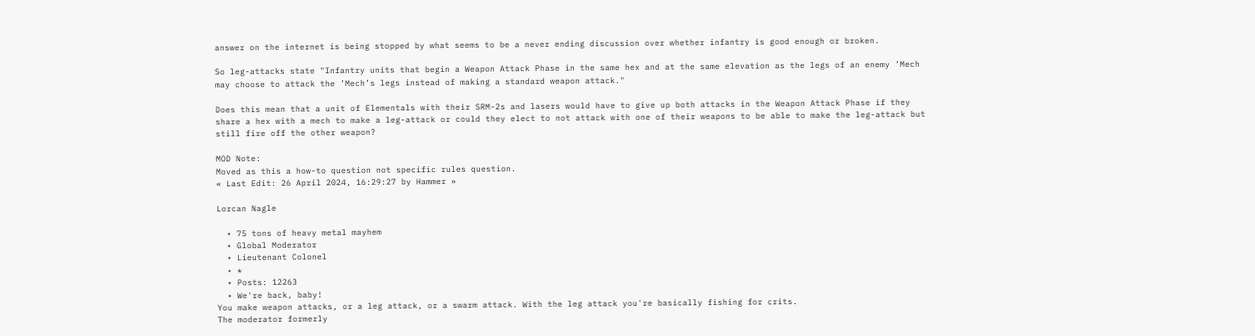answer on the internet is being stopped by what seems to be a never ending discussion over whether infantry is good enough or broken.

So leg-attacks state "Infantry units that begin a Weapon Attack Phase in the same hex and at the same elevation as the legs of an enemy ’Mech may choose to attack the ’Mech’s legs instead of making a standard weapon attack."

Does this mean that a unit of Elementals with their SRM-2s and lasers would have to give up both attacks in the Weapon Attack Phase if they share a hex with a mech to make a leg-attack or could they elect to not attack with one of their weapons to be able to make the leg-attack but still fire off the other weapon?

MOD Note:
Moved as this a how-to question not specific rules question.
« Last Edit: 26 April 2024, 16:29:27 by Hammer »

Lorcan Nagle

  • 75 tons of heavy metal mayhem
  • Global Moderator
  • Lieutenant Colonel
  • *
  • Posts: 12263
  • We're back, baby!
You make weapon attacks, or a leg attack, or a swarm attack. With the leg attack you're basically fishing for crits.
The moderator formerly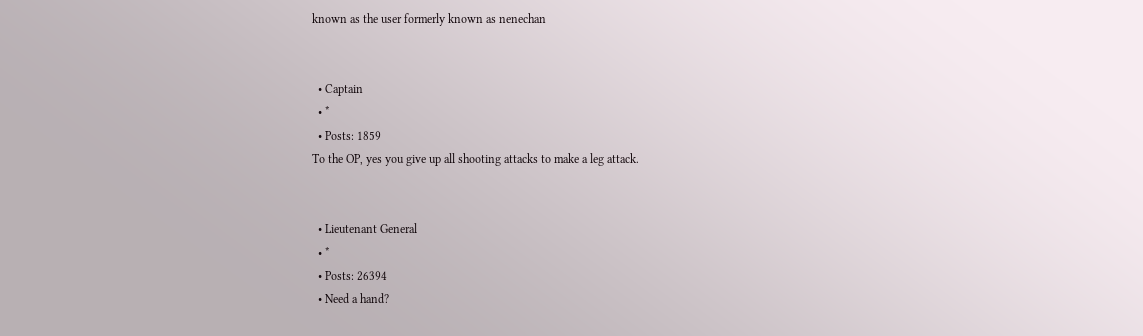known as the user formerly known as nenechan


  • Captain
  • *
  • Posts: 1859
To the OP, yes you give up all shooting attacks to make a leg attack.


  • Lieutenant General
  • *
  • Posts: 26394
  • Need a hand?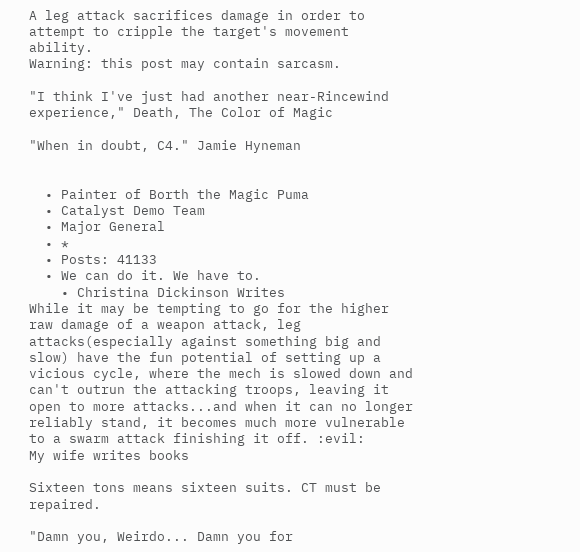A leg attack sacrifices damage in order to attempt to cripple the target's movement ability.
Warning: this post may contain sarcasm.

"I think I've just had another near-Rincewind experience," Death, The Color of Magic

"When in doubt, C4." Jamie Hyneman


  • Painter of Borth the Magic Puma
  • Catalyst Demo Team
  • Major General
  • *
  • Posts: 41133
  • We can do it. We have to.
    • Christina Dickinson Writes
While it may be tempting to go for the higher raw damage of a weapon attack, leg attacks(especially against something big and slow) have the fun potential of setting up a vicious cycle, where the mech is slowed down and can't outrun the attacking troops, leaving it open to more attacks...and when it can no longer reliably stand, it becomes much more vulnerable to a swarm attack finishing it off. :evil:
My wife writes books

Sixteen tons means sixteen suits. CT must be repaired.

"Damn you, Weirdo... Damn you for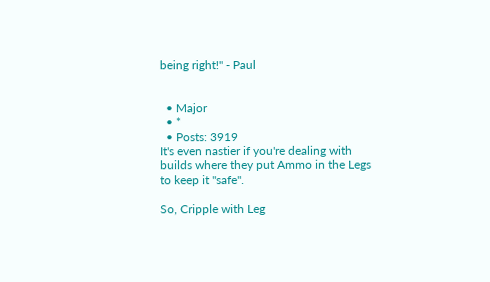being right!" - Paul


  • Major
  • *
  • Posts: 3919
It's even nastier if you're dealing with builds where they put Ammo in the Legs to keep it "safe".

So, Cripple with Leg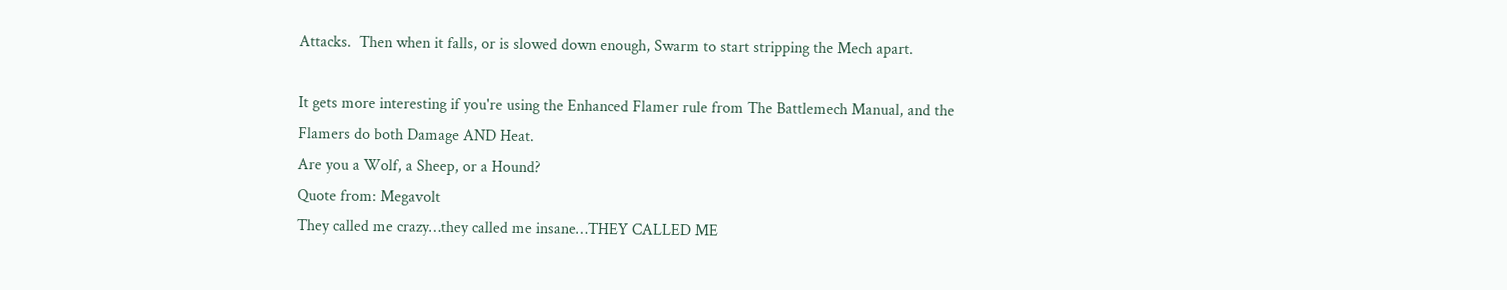Attacks.  Then when it falls, or is slowed down enough, Swarm to start stripping the Mech apart.

It gets more interesting if you're using the Enhanced Flamer rule from The Battlemech Manual, and the Flamers do both Damage AND Heat.
Are you a Wolf, a Sheep, or a Hound?
Quote from: Megavolt
They called me crazy…they called me insane…THEY CALLED ME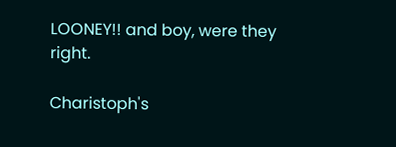LOONEY!! and boy, were they right.

Charistoph's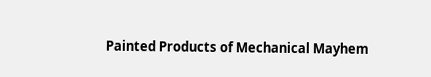Painted Products of Mechanical Mayhem